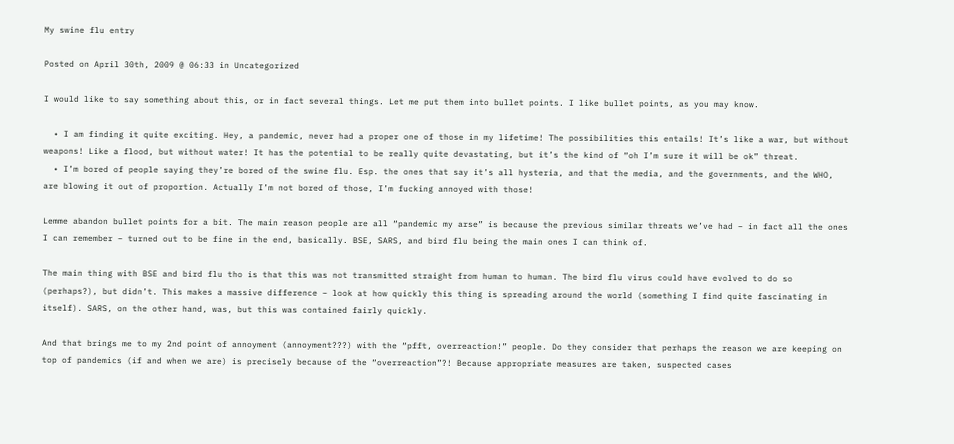My swine flu entry

Posted on April 30th, 2009 @ 06:33 in Uncategorized

I would like to say something about this, or in fact several things. Let me put them into bullet points. I like bullet points, as you may know.

  • I am finding it quite exciting. Hey, a pandemic, never had a proper one of those in my lifetime! The possibilities this entails! It’s like a war, but without weapons! Like a flood, but without water! It has the potential to be really quite devastating, but it’s the kind of “oh I’m sure it will be ok” threat.
  • I’m bored of people saying they’re bored of the swine flu. Esp. the ones that say it’s all hysteria, and that the media, and the governments, and the WHO, are blowing it out of proportion. Actually I’m not bored of those, I’m fucking annoyed with those!

Lemme abandon bullet points for a bit. The main reason people are all “pandemic my arse” is because the previous similar threats we’ve had – in fact all the ones I can remember – turned out to be fine in the end, basically. BSE, SARS, and bird flu being the main ones I can think of.

The main thing with BSE and bird flu tho is that this was not transmitted straight from human to human. The bird flu virus could have evolved to do so (perhaps?), but didn’t. This makes a massive difference – look at how quickly this thing is spreading around the world (something I find quite fascinating in itself). SARS, on the other hand, was, but this was contained fairly quickly.

And that brings me to my 2nd point of annoyment (annoyment???) with the “pfft, overreaction!” people. Do they consider that perhaps the reason we are keeping on top of pandemics (if and when we are) is precisely because of the “overreaction”?! Because appropriate measures are taken, suspected cases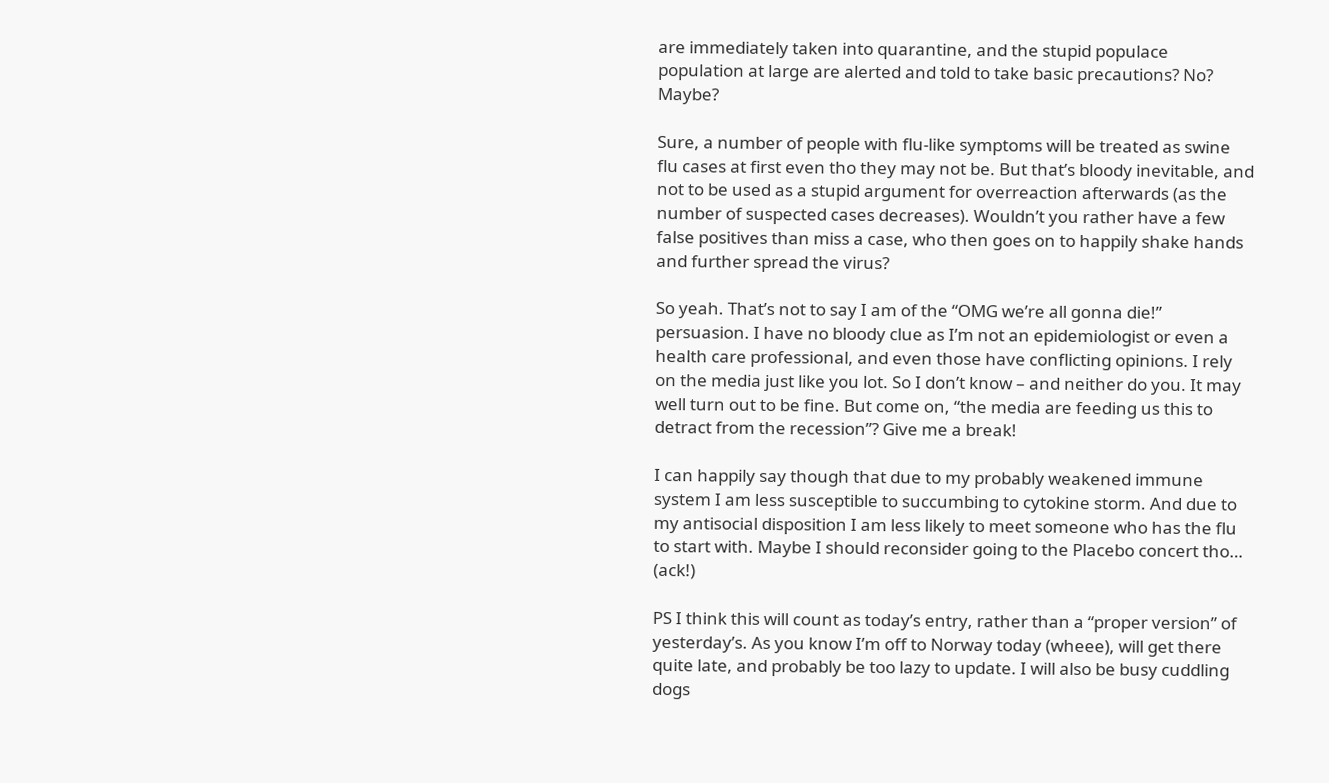are immediately taken into quarantine, and the stupid populace population at large are alerted and told to take basic precautions? No? Maybe?

Sure, a number of people with flu-like symptoms will be treated as swine flu cases at first even tho they may not be. But that’s bloody inevitable, and not to be used as a stupid argument for overreaction afterwards (as the number of suspected cases decreases). Wouldn’t you rather have a few false positives than miss a case, who then goes on to happily shake hands and further spread the virus?

So yeah. That’s not to say I am of the “OMG we’re all gonna die!” persuasion. I have no bloody clue as I’m not an epidemiologist or even a health care professional, and even those have conflicting opinions. I rely on the media just like you lot. So I don’t know – and neither do you. It may well turn out to be fine. But come on, “the media are feeding us this to detract from the recession”? Give me a break!

I can happily say though that due to my probably weakened immune system I am less susceptible to succumbing to cytokine storm. And due to my antisocial disposition I am less likely to meet someone who has the flu to start with. Maybe I should reconsider going to the Placebo concert tho… (ack!)

PS I think this will count as today’s entry, rather than a “proper version” of yesterday’s. As you know I’m off to Norway today (wheee), will get there quite late, and probably be too lazy to update. I will also be busy cuddling dogs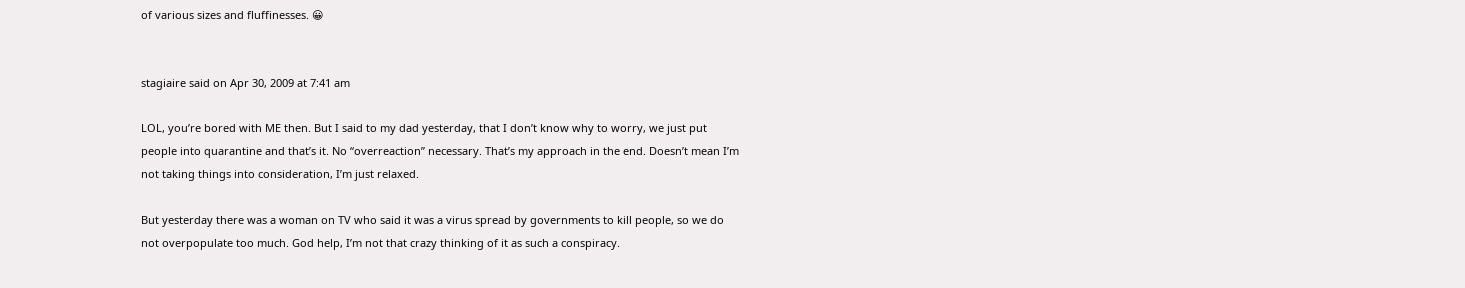of various sizes and fluffinesses. 😀


stagiaire said on Apr 30, 2009 at 7:41 am

LOL, you’re bored with ME then. But I said to my dad yesterday, that I don’t know why to worry, we just put people into quarantine and that’s it. No “overreaction” necessary. That’s my approach in the end. Doesn’t mean I’m not taking things into consideration, I’m just relaxed.

But yesterday there was a woman on TV who said it was a virus spread by governments to kill people, so we do not overpopulate too much. God help, I’m not that crazy thinking of it as such a conspiracy.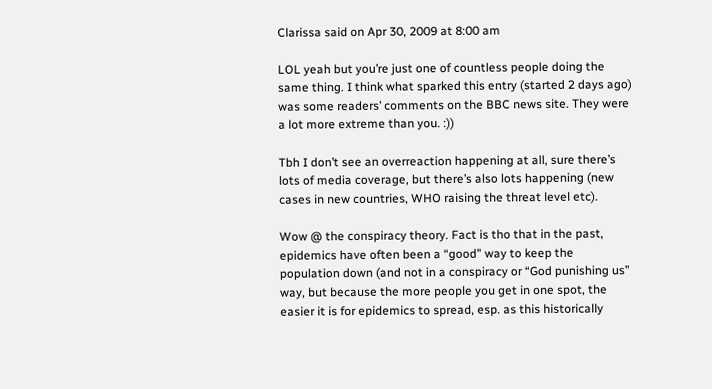Clarissa said on Apr 30, 2009 at 8:00 am

LOL yeah but you’re just one of countless people doing the same thing. I think what sparked this entry (started 2 days ago) was some readers’ comments on the BBC news site. They were a lot more extreme than you. :))

Tbh I don’t see an overreaction happening at all, sure there’s lots of media coverage, but there’s also lots happening (new cases in new countries, WHO raising the threat level etc).

Wow @ the conspiracy theory. Fact is tho that in the past, epidemics have often been a “good” way to keep the population down (and not in a conspiracy or “God punishing us” way, but because the more people you get in one spot, the easier it is for epidemics to spread, esp. as this historically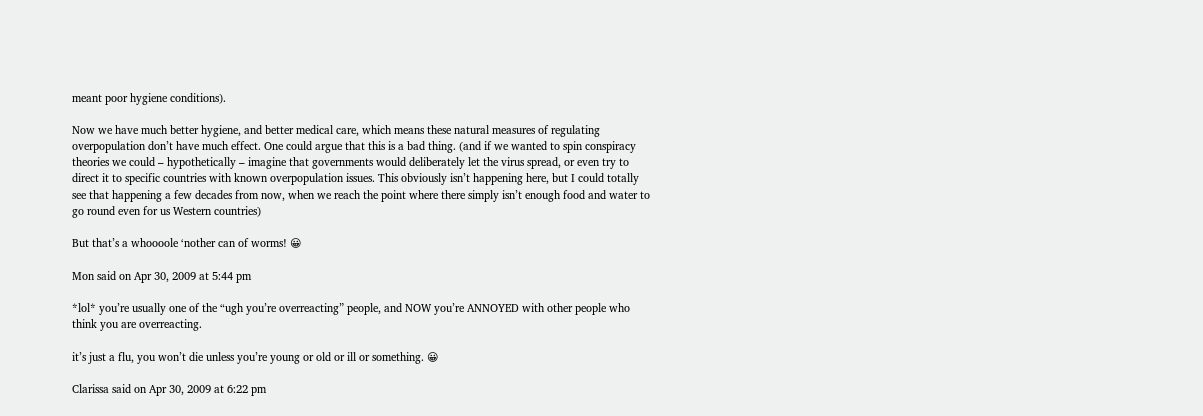meant poor hygiene conditions).

Now we have much better hygiene, and better medical care, which means these natural measures of regulating overpopulation don’t have much effect. One could argue that this is a bad thing. (and if we wanted to spin conspiracy theories we could – hypothetically – imagine that governments would deliberately let the virus spread, or even try to direct it to specific countries with known overpopulation issues. This obviously isn’t happening here, but I could totally see that happening a few decades from now, when we reach the point where there simply isn’t enough food and water to go round even for us Western countries)

But that’s a whoooole ‘nother can of worms! 😀

Mon said on Apr 30, 2009 at 5:44 pm

*lol* you’re usually one of the “ugh you’re overreacting” people, and NOW you’re ANNOYED with other people who think you are overreacting.

it’s just a flu, you won’t die unless you’re young or old or ill or something. 😀

Clarissa said on Apr 30, 2009 at 6:22 pm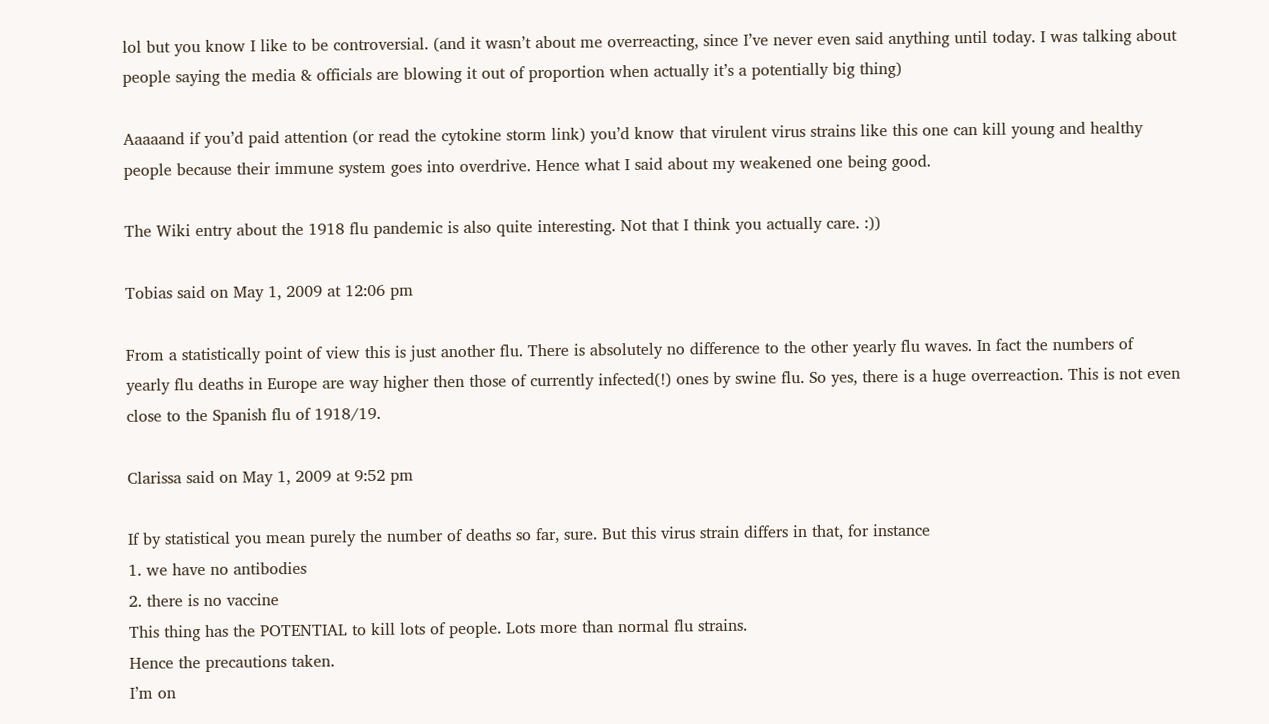lol but you know I like to be controversial. (and it wasn’t about me overreacting, since I’ve never even said anything until today. I was talking about people saying the media & officials are blowing it out of proportion when actually it’s a potentially big thing)

Aaaaand if you’d paid attention (or read the cytokine storm link) you’d know that virulent virus strains like this one can kill young and healthy people because their immune system goes into overdrive. Hence what I said about my weakened one being good.

The Wiki entry about the 1918 flu pandemic is also quite interesting. Not that I think you actually care. :))

Tobias said on May 1, 2009 at 12:06 pm

From a statistically point of view this is just another flu. There is absolutely no difference to the other yearly flu waves. In fact the numbers of yearly flu deaths in Europe are way higher then those of currently infected(!) ones by swine flu. So yes, there is a huge overreaction. This is not even close to the Spanish flu of 1918/19.

Clarissa said on May 1, 2009 at 9:52 pm

If by statistical you mean purely the number of deaths so far, sure. But this virus strain differs in that, for instance
1. we have no antibodies
2. there is no vaccine
This thing has the POTENTIAL to kill lots of people. Lots more than normal flu strains.
Hence the precautions taken.
I’m on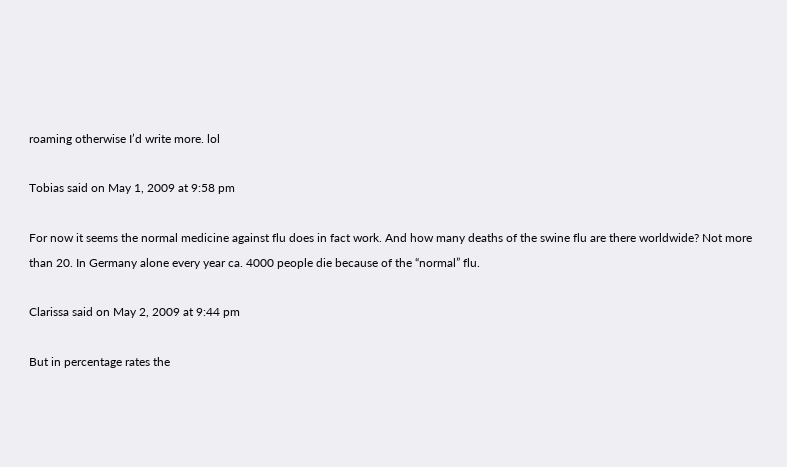roaming otherwise I’d write more. lol

Tobias said on May 1, 2009 at 9:58 pm

For now it seems the normal medicine against flu does in fact work. And how many deaths of the swine flu are there worldwide? Not more than 20. In Germany alone every year ca. 4000 people die because of the “normal” flu.

Clarissa said on May 2, 2009 at 9:44 pm

But in percentage rates the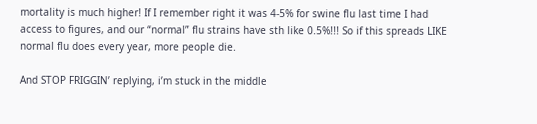mortality is much higher! If I remember right it was 4-5% for swine flu last time I had access to figures, and our “normal” flu strains have sth like 0.5%!!! So if this spreads LIKE normal flu does every year, more people die.

And STOP FRIGGIN’ replying, i’m stuck in the middle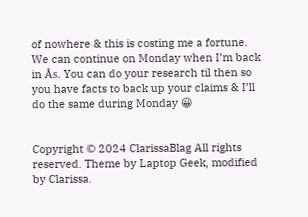of nowhere & this is costing me a fortune. We can continue on Monday when I’m back in Ås. You can do your research til then so you have facts to back up your claims & I’ll do the same during Monday 😀


Copyright © 2024 ClarissaBlag All rights reserved. Theme by Laptop Geek, modified by Clarissa.